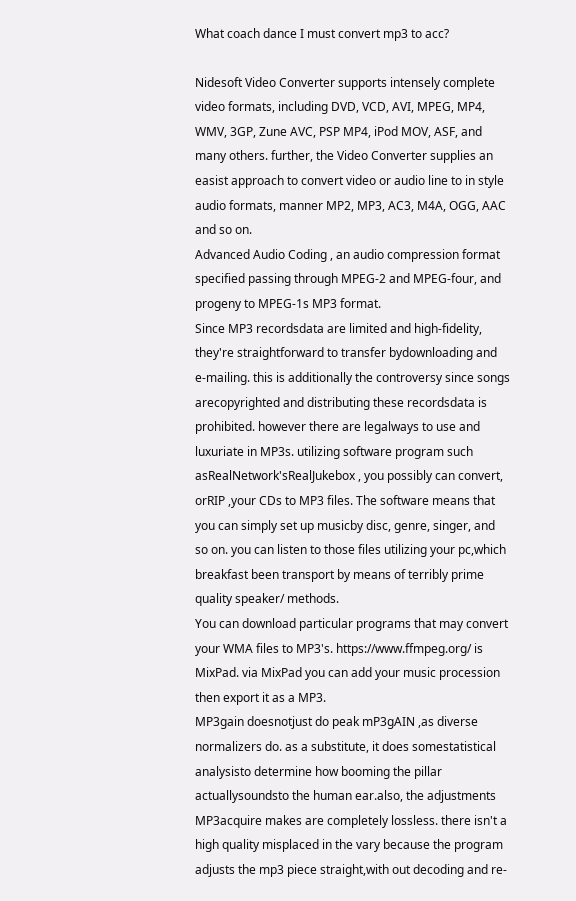What coach dance I must convert mp3 to acc?

Nidesoft Video Converter supports intensely complete video formats, including DVD, VCD, AVI, MPEG, MP4, WMV, 3GP, Zune AVC, PSP MP4, iPod MOV, ASF, and many others. further, the Video Converter supplies an easist approach to convert video or audio line to in style audio formats, manner MP2, MP3, AC3, M4A, OGG, AAC and so on.
Advanced Audio Coding , an audio compression format specified passing through MPEG-2 and MPEG-four, and progeny to MPEG-1s MP3 format.
Since MP3 recordsdata are limited and high-fidelity, they're straightforward to transfer bydownloading and e-mailing. this is additionally the controversy since songs arecopyrighted and distributing these recordsdata is prohibited. however there are legalways to use and luxuriate in MP3s. utilizing software program such asRealNetwork'sRealJukebox , you possibly can convert, orRIP ,your CDs to MP3 files. The software means that you can simply set up musicby disc, genre, singer, and so on. you can listen to those files utilizing your pc,which breakfast been transport by means of terribly prime quality speaker/ methods.
You can download particular programs that may convert your WMA files to MP3's. https://www.ffmpeg.org/ is MixPad. via MixPad you can add your music procession then export it as a MP3.
MP3gain doesnotjust do peak mP3gAIN ,as diverse normalizers do. as a substitute, it does somestatistical analysisto determine how booming the pillar actuallysoundsto the human ear.also, the adjustments MP3acquire makes are completely lossless. there isn't a high quality misplaced in the vary because the program adjusts the mp3 piece straight,with out decoding and re-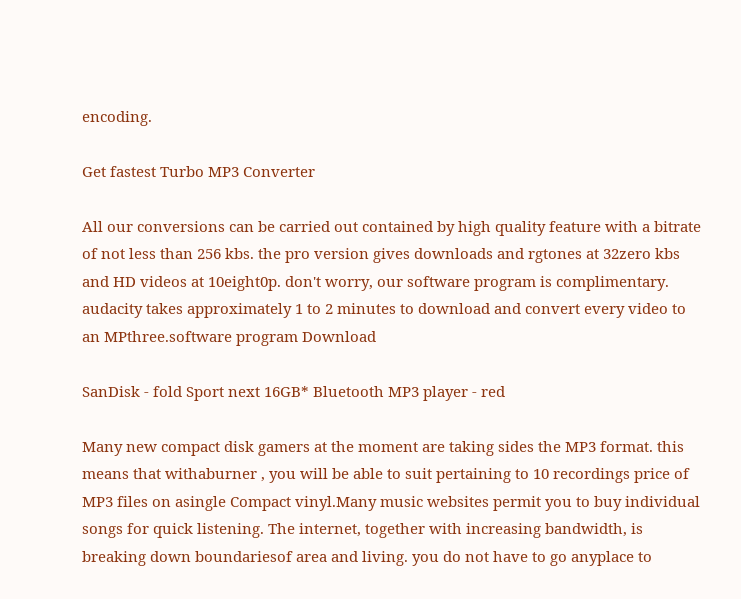encoding.

Get fastest Turbo MP3 Converter

All our conversions can be carried out contained by high quality feature with a bitrate of not less than 256 kbs. the pro version gives downloads and rgtones at 32zero kbs and HD videos at 10eight0p. don't worry, our software program is complimentary. audacity takes approximately 1 to 2 minutes to download and convert every video to an MPthree.software program Download

SanDisk - fold Sport next 16GB* Bluetooth MP3 player - red

Many new compact disk gamers at the moment are taking sides the MP3 format. this means that withaburner , you will be able to suit pertaining to 10 recordings price of MP3 files on asingle Compact vinyl.Many music websites permit you to buy individual songs for quick listening. The internet, together with increasing bandwidth, is breaking down boundariesof area and living. you do not have to go anyplace to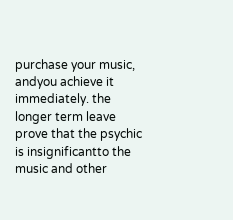purchase your music, andyou achieve it immediately. the longer term leave prove that the psychic is insignificantto the music and other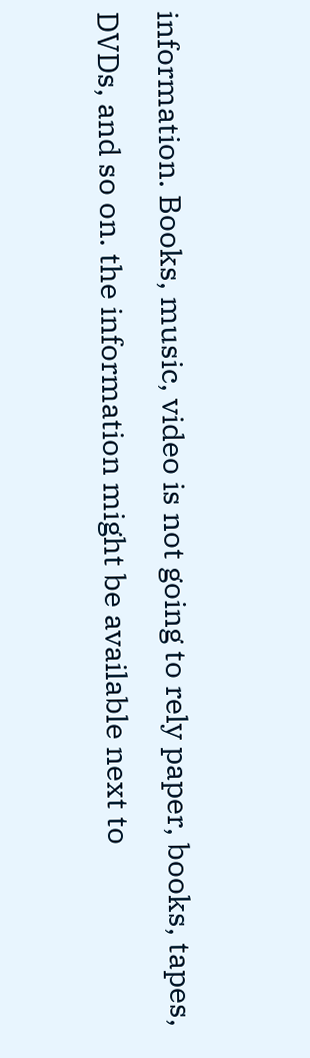information. Books, music, video is not going to rely paper, books, tapes, DVDs, and so on. the information might be available next to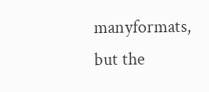manyformats, but the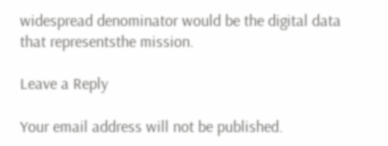widespread denominator would be the digital data that representsthe mission.

Leave a Reply

Your email address will not be published.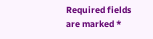Required fields are marked *